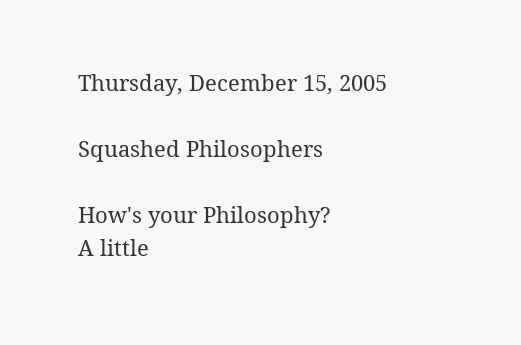Thursday, December 15, 2005

Squashed Philosophers

How's your Philosophy?
A little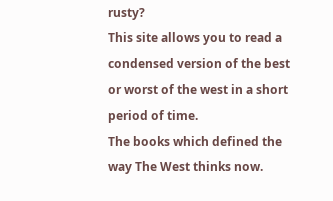rusty?
This site allows you to read a condensed version of the best or worst of the west in a short period of time.
The books which defined the way The West thinks now.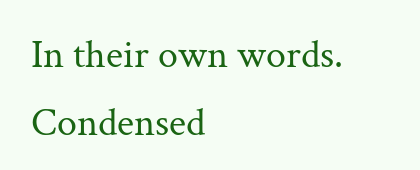In their own words.
Condensed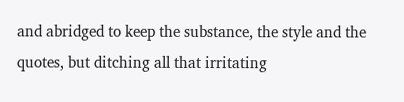and abridged to keep the substance, the style and the quotes, but ditching all that irritating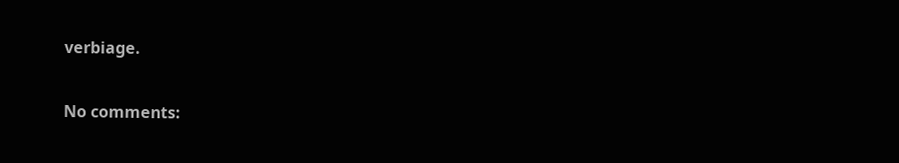verbiage.

No comments: